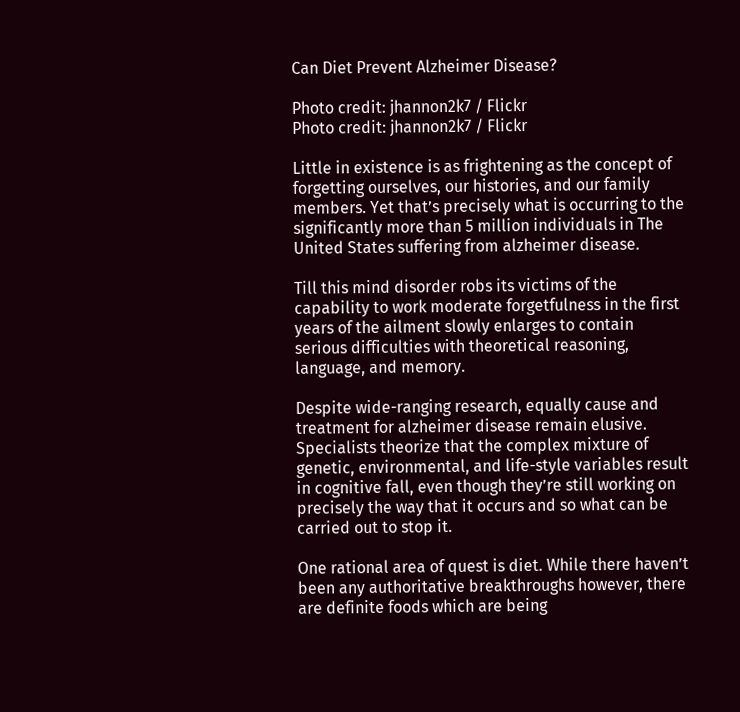Can Diet Prevent Alzheimer Disease?

Photo credit: jhannon2k7 / Flickr
Photo credit: jhannon2k7 / Flickr

Little in existence is as frightening as the concept of forgetting ourselves, our histories, and our family members. Yet that’s precisely what is occurring to the significantly more than 5 million individuals in The United States suffering from alzheimer disease.

Till this mind disorder robs its victims of the capability to work moderate forgetfulness in the first years of the ailment slowly enlarges to contain serious difficulties with theoretical reasoning, language, and memory.

Despite wide-ranging research, equally cause and treatment for alzheimer disease remain elusive. Specialists theorize that the complex mixture of genetic, environmental, and life-style variables result in cognitive fall, even though they’re still working on precisely the way that it occurs and so what can be carried out to stop it.

One rational area of quest is diet. While there haven’t been any authoritative breakthroughs however, there are definite foods which are being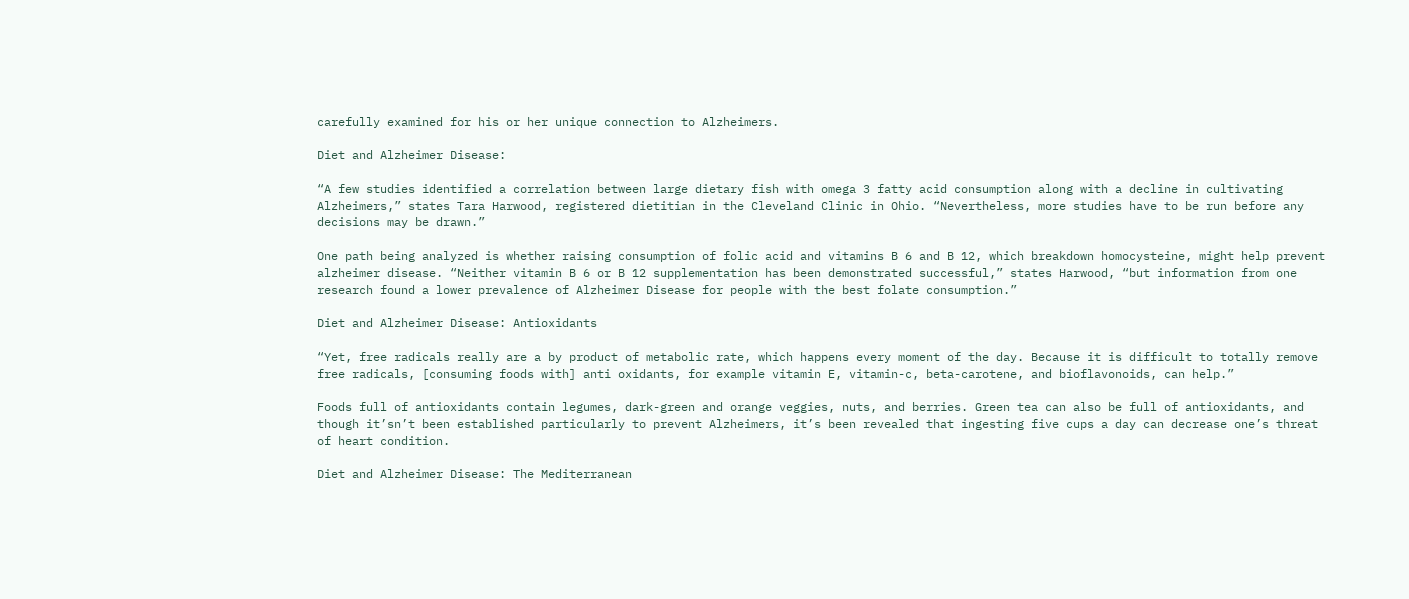carefully examined for his or her unique connection to Alzheimers.

Diet and Alzheimer Disease:

“A few studies identified a correlation between large dietary fish with omega 3 fatty acid consumption along with a decline in cultivating Alzheimers,” states Tara Harwood, registered dietitian in the Cleveland Clinic in Ohio. “Nevertheless, more studies have to be run before any decisions may be drawn.”

One path being analyzed is whether raising consumption of folic acid and vitamins B 6 and B 12, which breakdown homocysteine, might help prevent alzheimer disease. “Neither vitamin B 6 or B 12 supplementation has been demonstrated successful,” states Harwood, “but information from one research found a lower prevalence of Alzheimer Disease for people with the best folate consumption.”

Diet and Alzheimer Disease: Antioxidants

“Yet, free radicals really are a by product of metabolic rate, which happens every moment of the day. Because it is difficult to totally remove free radicals, [consuming foods with] anti oxidants, for example vitamin E, vitamin-c, beta-carotene, and bioflavonoids, can help.”

Foods full of antioxidants contain legumes, dark-green and orange veggies, nuts, and berries. Green tea can also be full of antioxidants, and though it’sn’t been established particularly to prevent Alzheimers, it’s been revealed that ingesting five cups a day can decrease one’s threat of heart condition.

Diet and Alzheimer Disease: The Mediterranean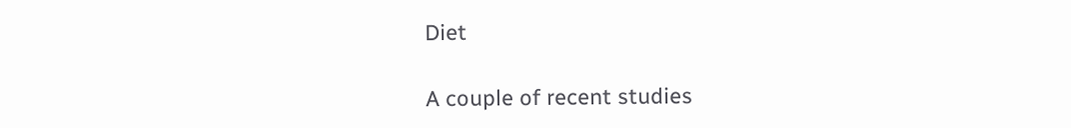Diet

A couple of recent studies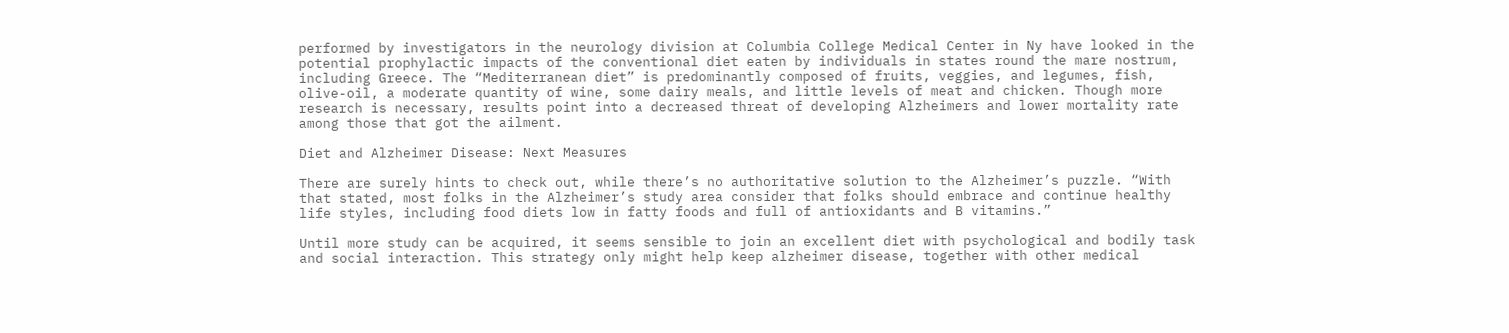performed by investigators in the neurology division at Columbia College Medical Center in Ny have looked in the potential prophylactic impacts of the conventional diet eaten by individuals in states round the mare nostrum, including Greece. The “Mediterranean diet” is predominantly composed of fruits, veggies, and legumes, fish, olive-oil, a moderate quantity of wine, some dairy meals, and little levels of meat and chicken. Though more research is necessary, results point into a decreased threat of developing Alzheimers and lower mortality rate among those that got the ailment.

Diet and Alzheimer Disease: Next Measures

There are surely hints to check out, while there’s no authoritative solution to the Alzheimer’s puzzle. “With that stated, most folks in the Alzheimer’s study area consider that folks should embrace and continue healthy life styles, including food diets low in fatty foods and full of antioxidants and B vitamins.”

Until more study can be acquired, it seems sensible to join an excellent diet with psychological and bodily task and social interaction. This strategy only might help keep alzheimer disease, together with other medical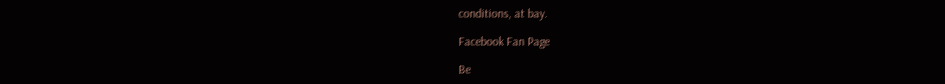conditions, at bay.

Facebook Fan Page

Be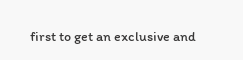first to get an exclusive and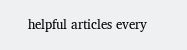helpful articles every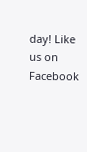day! Like us on Facebook